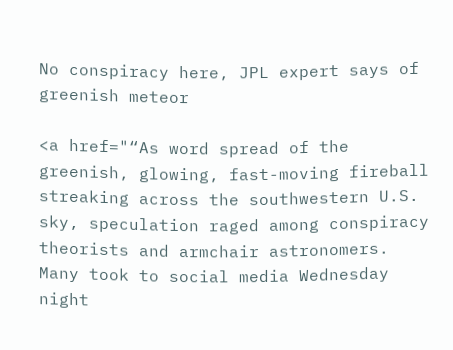No conspiracy here, JPL expert says of greenish meteor

<a href="“As word spread of the greenish, glowing, fast-moving fireball streaking across the southwestern U.S. sky, speculation raged among conspiracy theorists and armchair astronomers.
Many took to social media Wednesday night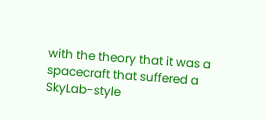with the theory that it was a spacecraft that suffered a SkyLab-style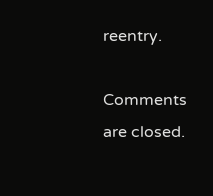reentry.

Comments are closed.